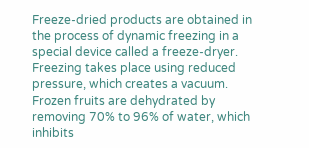Freeze-dried products are obtained in the process of dynamic freezing in a special device called a freeze-dryer. Freezing takes place using reduced pressure, which creates a vacuum. Frozen fruits are dehydrated by removing 70% to 96% of water, which inhibits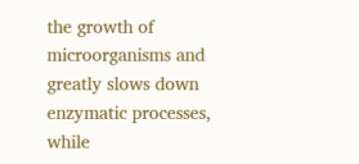the growth of microorganisms and greatly slows down enzymatic processes, while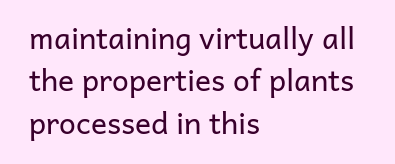maintaining virtually all the properties of plants processed in this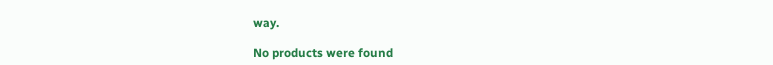way.

No products were found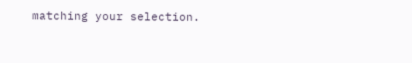matching your selection.